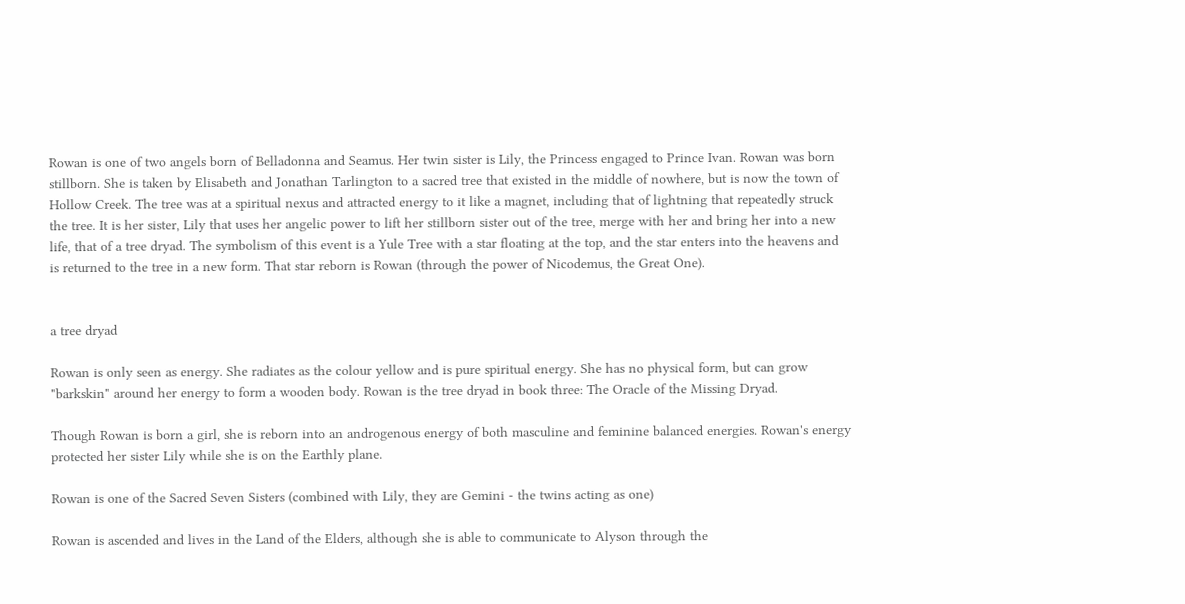Rowan is one of two angels born of Belladonna and Seamus. Her twin sister is Lily, the Princess engaged to Prince Ivan. Rowan was born stillborn. She is taken by Elisabeth and Jonathan Tarlington to a sacred tree that existed in the middle of nowhere, but is now the town of Hollow Creek. The tree was at a spiritual nexus and attracted energy to it like a magnet, including that of lightning that repeatedly struck the tree. It is her sister, Lily that uses her angelic power to lift her stillborn sister out of the tree, merge with her and bring her into a new life, that of a tree dryad. The symbolism of this event is a Yule Tree with a star floating at the top, and the star enters into the heavens and is returned to the tree in a new form. That star reborn is Rowan (through the power of Nicodemus, the Great One).


a tree dryad

Rowan is only seen as energy. She radiates as the colour yellow and is pure spiritual energy. She has no physical form, but can grow "barkskin" around her energy to form a wooden body. Rowan is the tree dryad in book three: The Oracle of the Missing Dryad.

Though Rowan is born a girl, she is reborn into an androgenous energy of both masculine and feminine balanced energies. Rowan's energy protected her sister Lily while she is on the Earthly plane.

Rowan is one of the Sacred Seven Sisters (combined with Lily, they are Gemini - the twins acting as one)

Rowan is ascended and lives in the Land of the Elders, although she is able to communicate to Alyson through the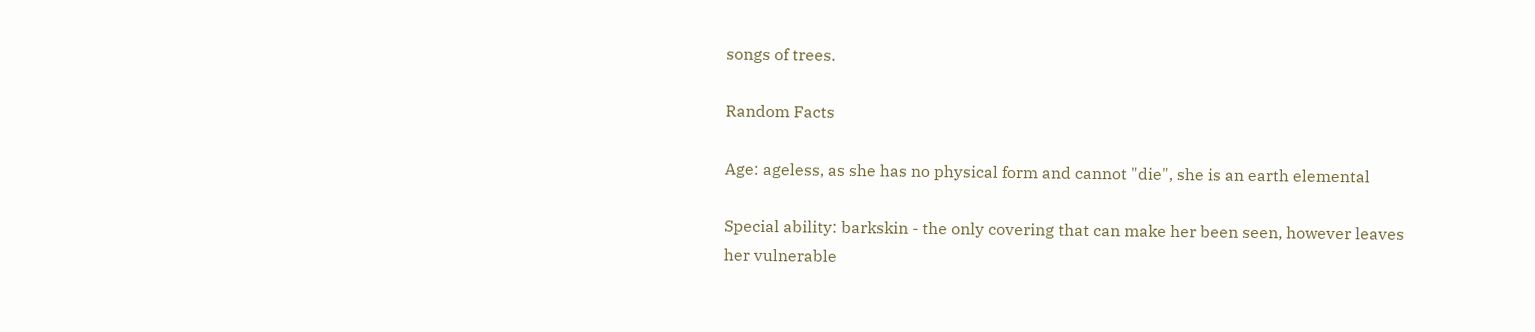songs of trees.

Random Facts

Age: ageless, as she has no physical form and cannot "die", she is an earth elemental

Special ability: barkskin - the only covering that can make her been seen, however leaves her vulnerable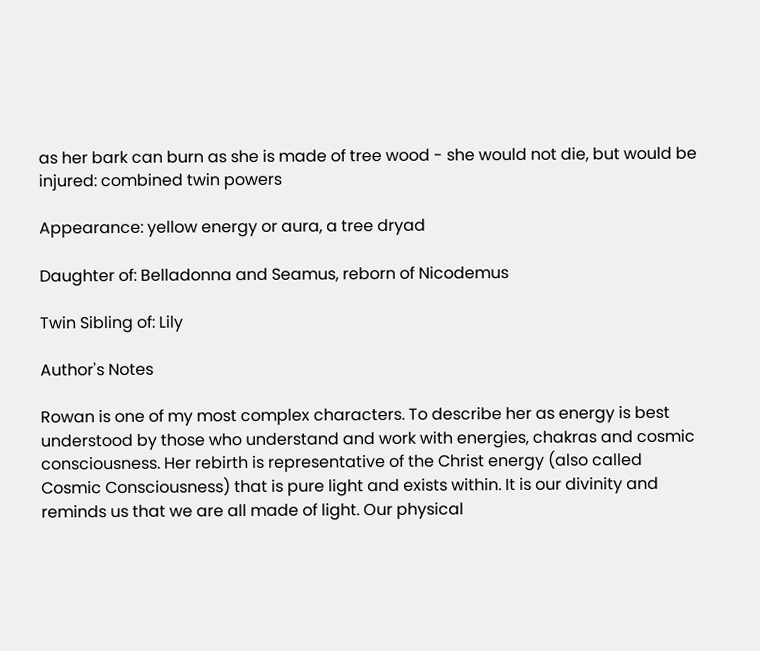as her bark can burn as she is made of tree wood - she would not die, but would be injured: combined twin powers

Appearance: yellow energy or aura, a tree dryad

Daughter of: Belladonna and Seamus, reborn of Nicodemus

Twin Sibling of: Lily

Author's Notes

Rowan is one of my most complex characters. To describe her as energy is best understood by those who understand and work with energies, chakras and cosmic consciousness. Her rebirth is representative of the Christ energy (also called Cosmic Consciousness) that is pure light and exists within. It is our divinity and reminds us that we are all made of light. Our physical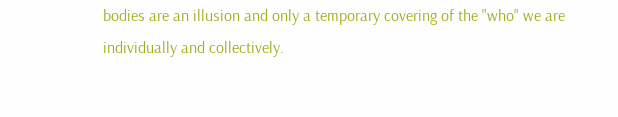bodies are an illusion and only a temporary covering of the "who" we are individually and collectively.